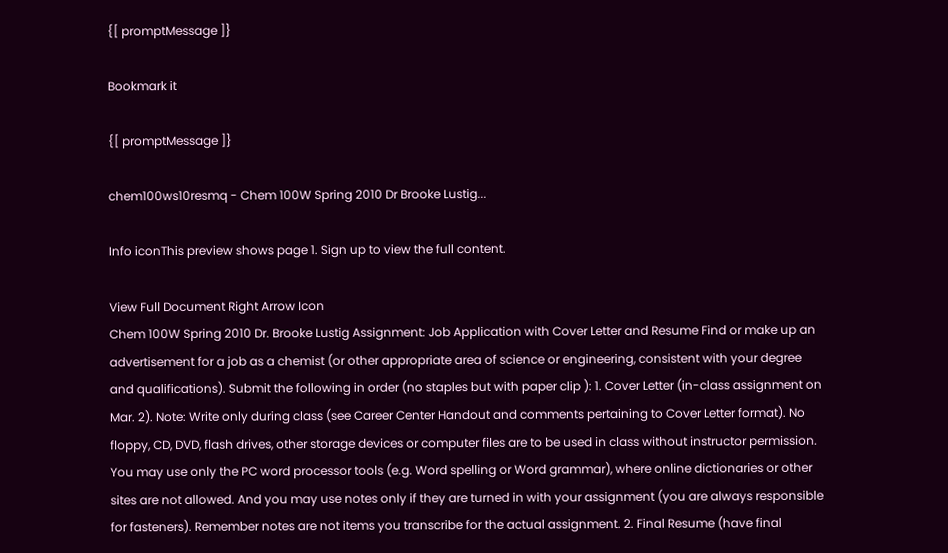{[ promptMessage ]}

Bookmark it

{[ promptMessage ]}

chem100ws10resmq - Chem 100W Spring 2010 Dr Brooke Lustig...

Info iconThis preview shows page 1. Sign up to view the full content.

View Full Document Right Arrow Icon
Chem 100W Spring 2010 Dr. Brooke Lustig Assignment: Job Application with Cover Letter and Resume Find or make up an advertisement for a job as a chemist (or other appropriate area of science or engineering, consistent with your degree and qualifications). Submit the following in order (no staples but with paper clip ): 1. Cover Letter (in-class assignment on Mar. 2). Note: Write only during class (see Career Center Handout and comments pertaining to Cover Letter format). No floppy, CD, DVD, flash drives, other storage devices or computer files are to be used in class without instructor permission. You may use only the PC word processor tools (e.g. Word spelling or Word grammar), where online dictionaries or other sites are not allowed. And you may use notes only if they are turned in with your assignment (you are always responsible for fasteners). Remember notes are not items you transcribe for the actual assignment. 2. Final Resume (have final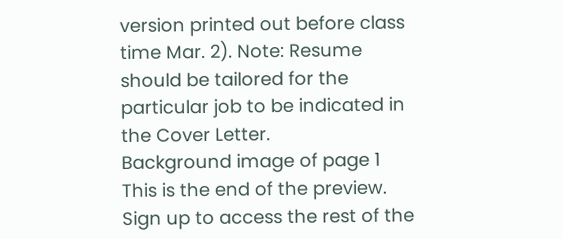version printed out before class time Mar. 2). Note: Resume should be tailored for the particular job to be indicated in the Cover Letter.
Background image of page 1
This is the end of the preview. Sign up to access the rest of the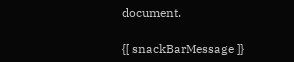document.

{[ snackBarMessage ]}